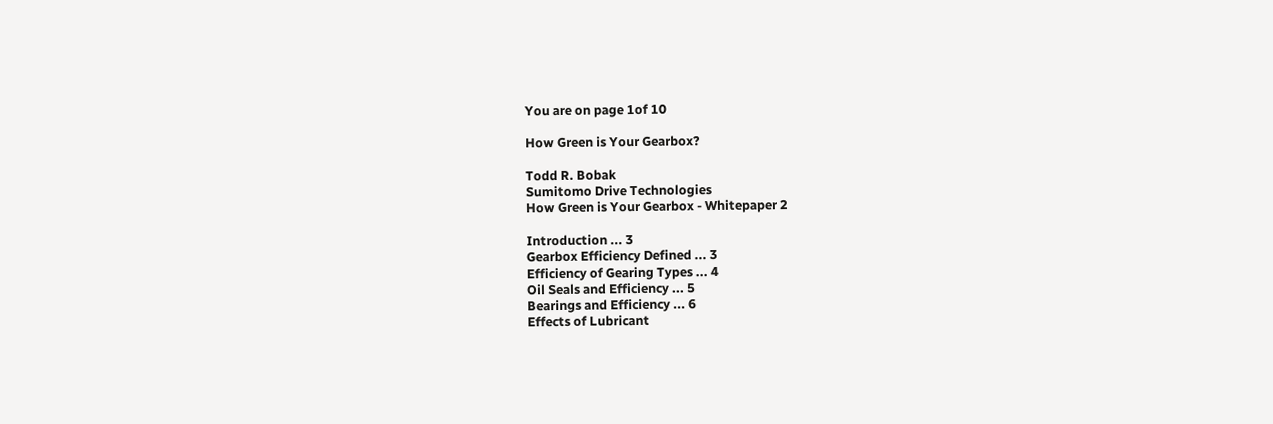You are on page 1of 10

How Green is Your Gearbox?

Todd R. Bobak
Sumitomo Drive Technologies
How Green is Your Gearbox - Whitepaper 2

Introduction ... 3
Gearbox Efficiency Defined ... 3
Efficiency of Gearing Types ... 4
Oil Seals and Efficiency ... 5
Bearings and Efficiency ... 6
Effects of Lubricant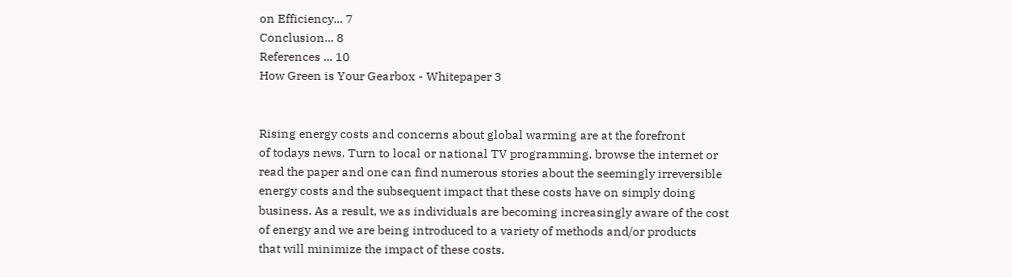on Efficiency... 7
Conclusion... 8
References ... 10
How Green is Your Gearbox - Whitepaper 3


Rising energy costs and concerns about global warming are at the forefront
of todays news. Turn to local or national TV programming, browse the internet or
read the paper and one can find numerous stories about the seemingly irreversible
energy costs and the subsequent impact that these costs have on simply doing
business. As a result, we as individuals are becoming increasingly aware of the cost
of energy and we are being introduced to a variety of methods and/or products
that will minimize the impact of these costs.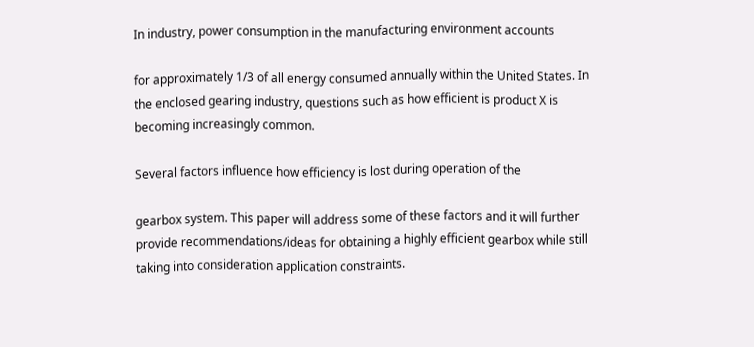In industry, power consumption in the manufacturing environment accounts

for approximately 1/3 of all energy consumed annually within the United States. In
the enclosed gearing industry, questions such as how efficient is product X is
becoming increasingly common.

Several factors influence how efficiency is lost during operation of the

gearbox system. This paper will address some of these factors and it will further
provide recommendations/ideas for obtaining a highly efficient gearbox while still
taking into consideration application constraints.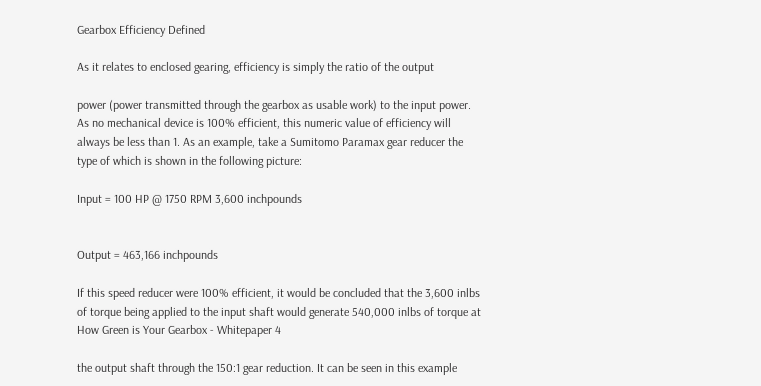Gearbox Efficiency Defined

As it relates to enclosed gearing, efficiency is simply the ratio of the output

power (power transmitted through the gearbox as usable work) to the input power.
As no mechanical device is 100% efficient, this numeric value of efficiency will
always be less than 1. As an example, take a Sumitomo Paramax gear reducer the
type of which is shown in the following picture:

Input = 100 HP @ 1750 RPM 3,600 inchpounds


Output = 463,166 inchpounds

If this speed reducer were 100% efficient, it would be concluded that the 3,600 inlbs
of torque being applied to the input shaft would generate 540,000 inlbs of torque at
How Green is Your Gearbox - Whitepaper 4

the output shaft through the 150:1 gear reduction. It can be seen in this example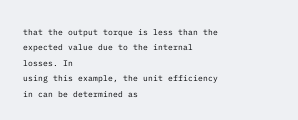that the output torque is less than the expected value due to the internal losses. In
using this example, the unit efficiency in can be determined as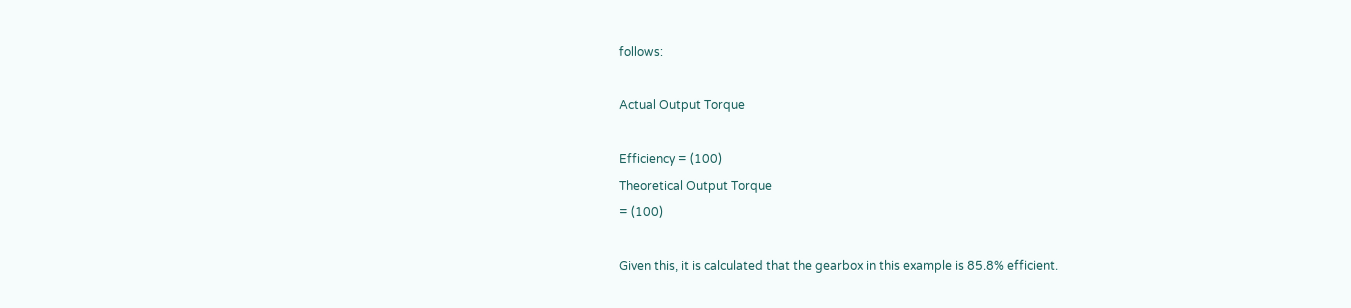follows:

Actual Output Torque

Efficiency = (100)
Theoretical Output Torque
= (100)

Given this, it is calculated that the gearbox in this example is 85.8% efficient.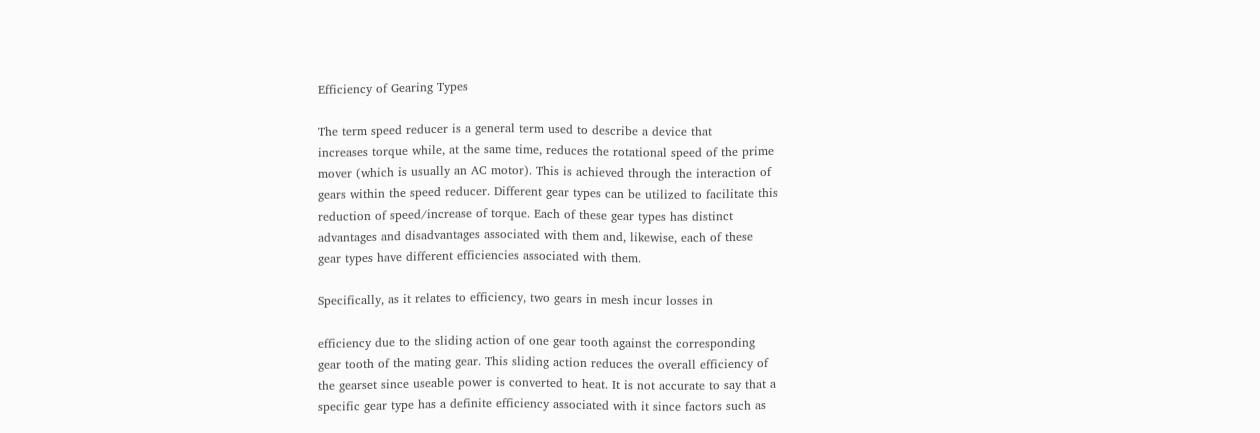Efficiency of Gearing Types

The term speed reducer is a general term used to describe a device that
increases torque while, at the same time, reduces the rotational speed of the prime
mover (which is usually an AC motor). This is achieved through the interaction of
gears within the speed reducer. Different gear types can be utilized to facilitate this
reduction of speed/increase of torque. Each of these gear types has distinct
advantages and disadvantages associated with them and, likewise, each of these
gear types have different efficiencies associated with them.

Specifically, as it relates to efficiency, two gears in mesh incur losses in

efficiency due to the sliding action of one gear tooth against the corresponding
gear tooth of the mating gear. This sliding action reduces the overall efficiency of
the gearset since useable power is converted to heat. It is not accurate to say that a
specific gear type has a definite efficiency associated with it since factors such as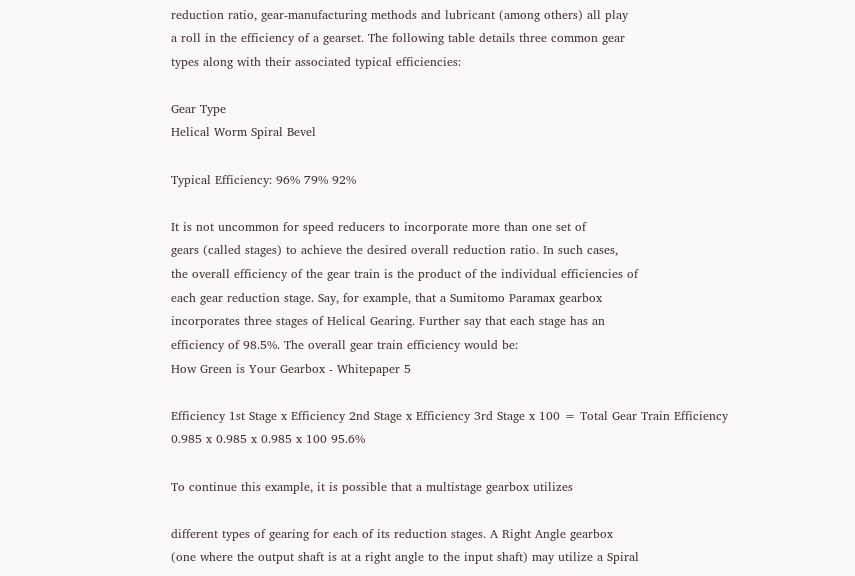reduction ratio, gear-manufacturing methods and lubricant (among others) all play
a roll in the efficiency of a gearset. The following table details three common gear
types along with their associated typical efficiencies:

Gear Type
Helical Worm Spiral Bevel

Typical Efficiency: 96% 79% 92%

It is not uncommon for speed reducers to incorporate more than one set of
gears (called stages) to achieve the desired overall reduction ratio. In such cases,
the overall efficiency of the gear train is the product of the individual efficiencies of
each gear reduction stage. Say, for example, that a Sumitomo Paramax gearbox
incorporates three stages of Helical Gearing. Further say that each stage has an
efficiency of 98.5%. The overall gear train efficiency would be:
How Green is Your Gearbox - Whitepaper 5

Efficiency 1st Stage x Efficiency 2nd Stage x Efficiency 3rd Stage x 100 = Total Gear Train Efficiency
0.985 x 0.985 x 0.985 x 100 95.6%

To continue this example, it is possible that a multistage gearbox utilizes

different types of gearing for each of its reduction stages. A Right Angle gearbox
(one where the output shaft is at a right angle to the input shaft) may utilize a Spiral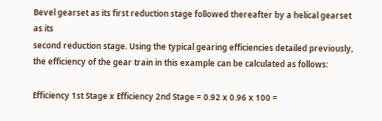Bevel gearset as its first reduction stage followed thereafter by a helical gearset as its
second reduction stage. Using the typical gearing efficiencies detailed previously,
the efficiency of the gear train in this example can be calculated as follows:

Efficiency 1st Stage x Efficiency 2nd Stage = 0.92 x 0.96 x 100 =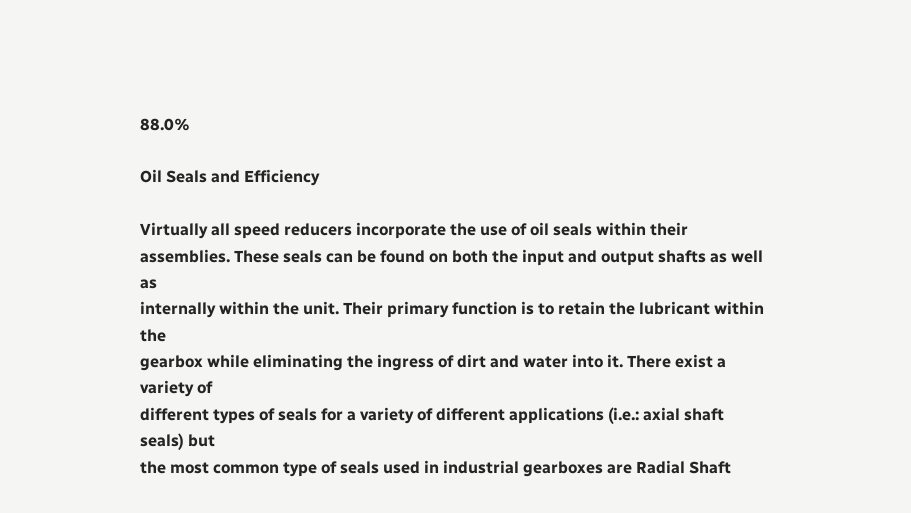88.0%

Oil Seals and Efficiency

Virtually all speed reducers incorporate the use of oil seals within their
assemblies. These seals can be found on both the input and output shafts as well as
internally within the unit. Their primary function is to retain the lubricant within the
gearbox while eliminating the ingress of dirt and water into it. There exist a variety of
different types of seals for a variety of different applications (i.e.: axial shaft seals) but
the most common type of seals used in industrial gearboxes are Radial Shaft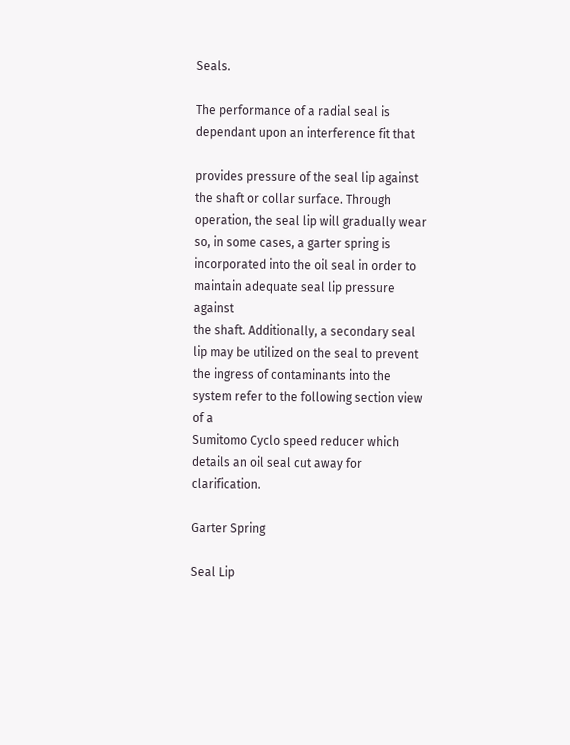Seals.

The performance of a radial seal is dependant upon an interference fit that

provides pressure of the seal lip against the shaft or collar surface. Through
operation, the seal lip will gradually wear so, in some cases, a garter spring is
incorporated into the oil seal in order to maintain adequate seal lip pressure against
the shaft. Additionally, a secondary seal lip may be utilized on the seal to prevent
the ingress of contaminants into the system refer to the following section view of a
Sumitomo Cyclo speed reducer which details an oil seal cut away for clarification.

Garter Spring

Seal Lip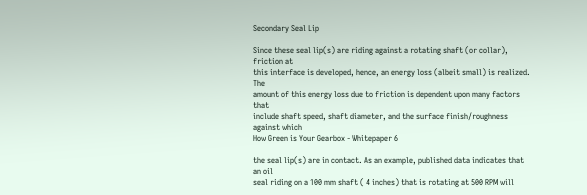Secondary Seal Lip

Since these seal lip(s) are riding against a rotating shaft (or collar), friction at
this interface is developed, hence, an energy loss (albeit small) is realized. The
amount of this energy loss due to friction is dependent upon many factors that
include shaft speed, shaft diameter, and the surface finish/roughness against which
How Green is Your Gearbox - Whitepaper 6

the seal lip(s) are in contact. As an example, published data indicates that an oil
seal riding on a 100 mm shaft ( 4 inches) that is rotating at 500 RPM will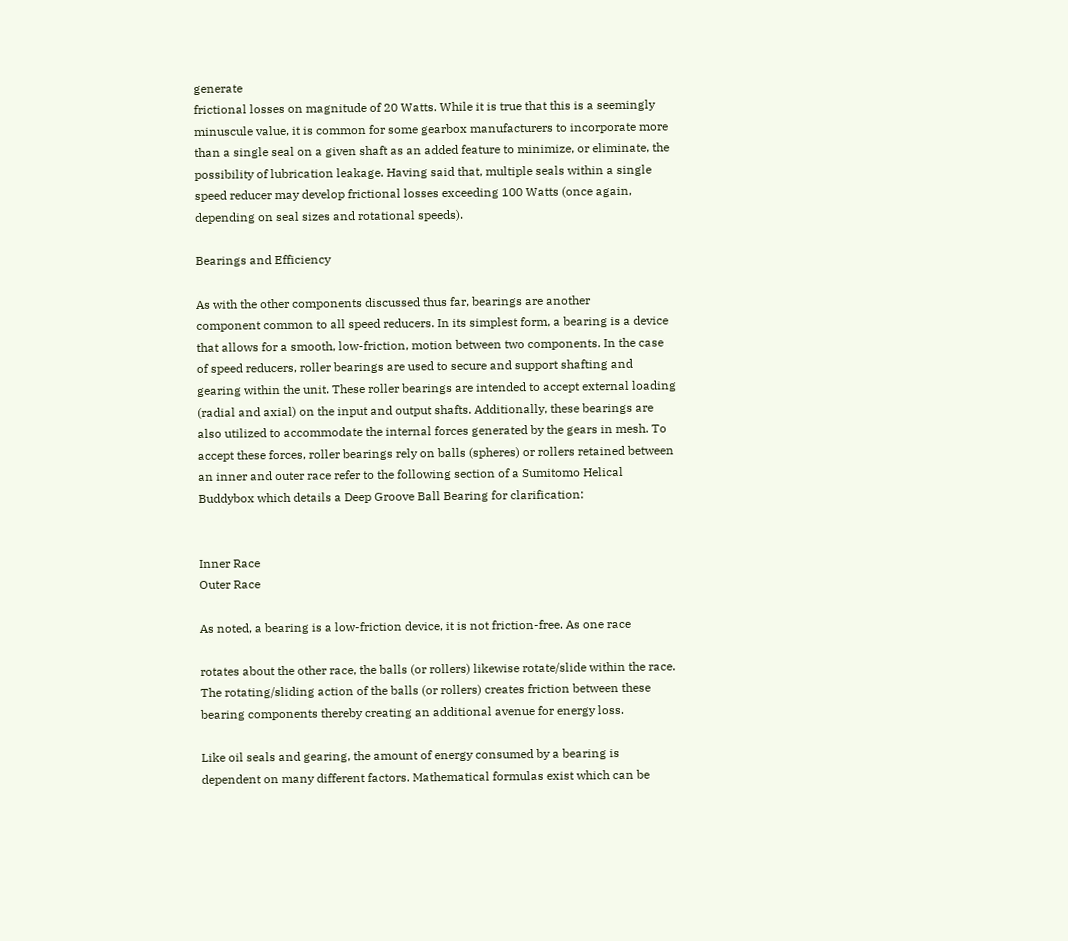generate
frictional losses on magnitude of 20 Watts. While it is true that this is a seemingly
minuscule value, it is common for some gearbox manufacturers to incorporate more
than a single seal on a given shaft as an added feature to minimize, or eliminate, the
possibility of lubrication leakage. Having said that, multiple seals within a single
speed reducer may develop frictional losses exceeding 100 Watts (once again,
depending on seal sizes and rotational speeds).

Bearings and Efficiency

As with the other components discussed thus far, bearings are another
component common to all speed reducers. In its simplest form, a bearing is a device
that allows for a smooth, low-friction, motion between two components. In the case
of speed reducers, roller bearings are used to secure and support shafting and
gearing within the unit. These roller bearings are intended to accept external loading
(radial and axial) on the input and output shafts. Additionally, these bearings are
also utilized to accommodate the internal forces generated by the gears in mesh. To
accept these forces, roller bearings rely on balls (spheres) or rollers retained between
an inner and outer race refer to the following section of a Sumitomo Helical
Buddybox which details a Deep Groove Ball Bearing for clarification:


Inner Race
Outer Race

As noted, a bearing is a low-friction device, it is not friction-free. As one race

rotates about the other race, the balls (or rollers) likewise rotate/slide within the race.
The rotating/sliding action of the balls (or rollers) creates friction between these
bearing components thereby creating an additional avenue for energy loss.

Like oil seals and gearing, the amount of energy consumed by a bearing is
dependent on many different factors. Mathematical formulas exist which can be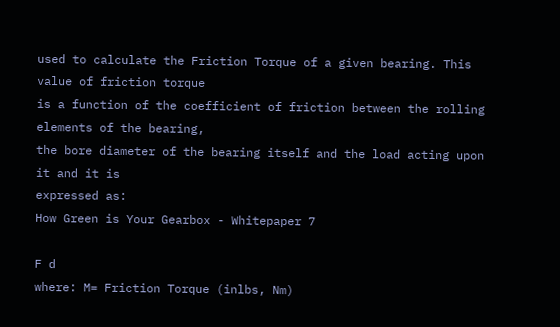used to calculate the Friction Torque of a given bearing. This value of friction torque
is a function of the coefficient of friction between the rolling elements of the bearing,
the bore diameter of the bearing itself and the load acting upon it and it is
expressed as:
How Green is Your Gearbox - Whitepaper 7

F d
where: M= Friction Torque (inlbs, Nm)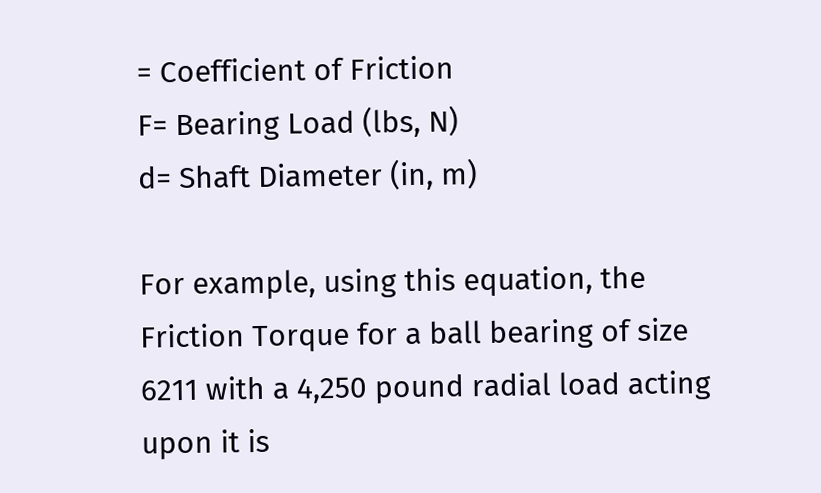= Coefficient of Friction
F= Bearing Load (lbs, N)
d= Shaft Diameter (in, m)

For example, using this equation, the Friction Torque for a ball bearing of size
6211 with a 4,250 pound radial load acting upon it is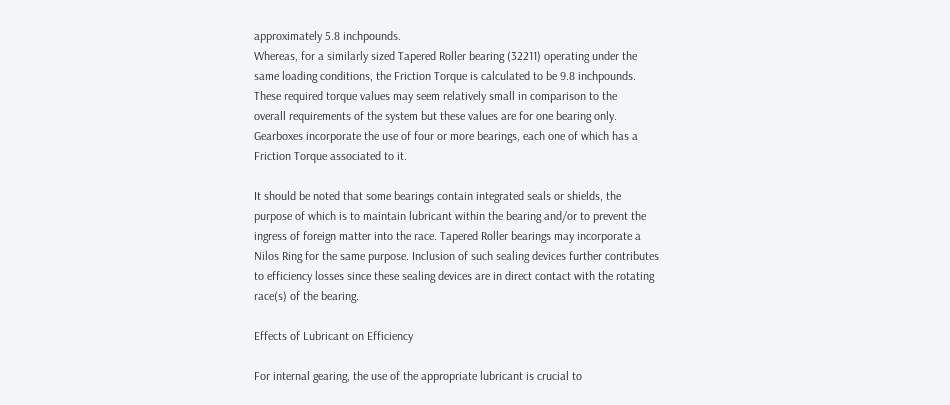approximately 5.8 inchpounds.
Whereas, for a similarly sized Tapered Roller bearing (32211) operating under the
same loading conditions, the Friction Torque is calculated to be 9.8 inchpounds.
These required torque values may seem relatively small in comparison to the
overall requirements of the system but these values are for one bearing only.
Gearboxes incorporate the use of four or more bearings, each one of which has a
Friction Torque associated to it.

It should be noted that some bearings contain integrated seals or shields, the
purpose of which is to maintain lubricant within the bearing and/or to prevent the
ingress of foreign matter into the race. Tapered Roller bearings may incorporate a
Nilos Ring for the same purpose. Inclusion of such sealing devices further contributes
to efficiency losses since these sealing devices are in direct contact with the rotating
race(s) of the bearing.

Effects of Lubricant on Efficiency

For internal gearing, the use of the appropriate lubricant is crucial to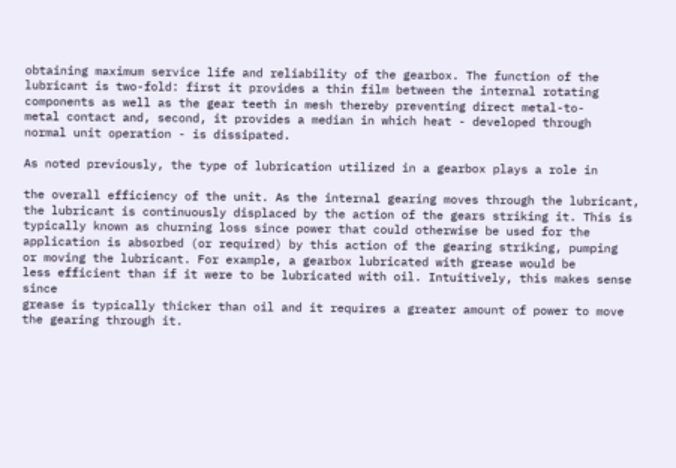obtaining maximum service life and reliability of the gearbox. The function of the
lubricant is two-fold: first it provides a thin film between the internal rotating
components as well as the gear teeth in mesh thereby preventing direct metal-to-
metal contact and, second, it provides a median in which heat - developed through
normal unit operation - is dissipated.

As noted previously, the type of lubrication utilized in a gearbox plays a role in

the overall efficiency of the unit. As the internal gearing moves through the lubricant,
the lubricant is continuously displaced by the action of the gears striking it. This is
typically known as churning loss since power that could otherwise be used for the
application is absorbed (or required) by this action of the gearing striking, pumping
or moving the lubricant. For example, a gearbox lubricated with grease would be
less efficient than if it were to be lubricated with oil. Intuitively, this makes sense since
grease is typically thicker than oil and it requires a greater amount of power to move
the gearing through it.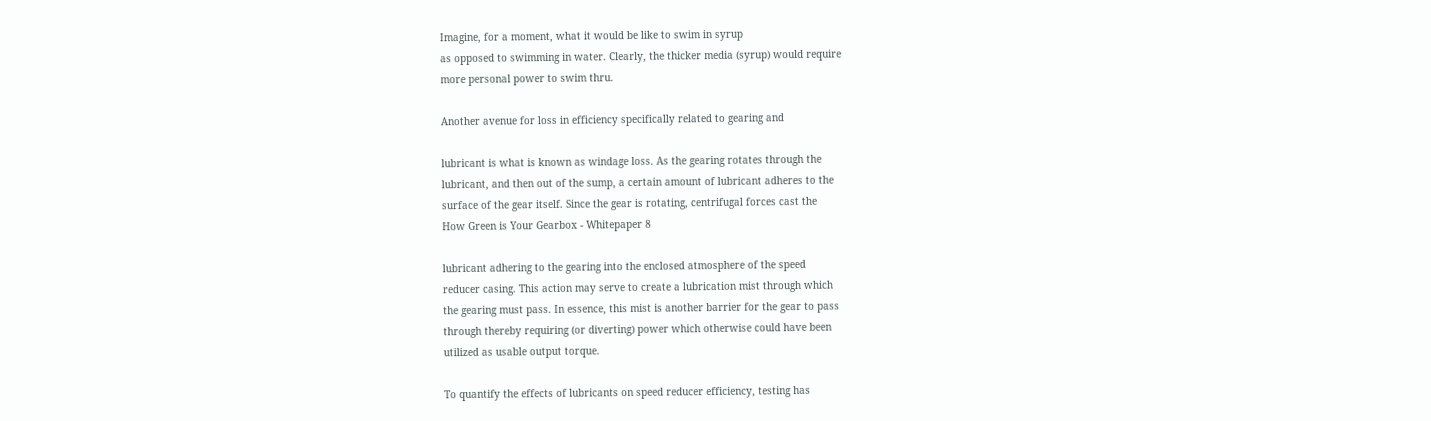Imagine, for a moment, what it would be like to swim in syrup
as opposed to swimming in water. Clearly, the thicker media (syrup) would require
more personal power to swim thru.

Another avenue for loss in efficiency specifically related to gearing and

lubricant is what is known as windage loss. As the gearing rotates through the
lubricant, and then out of the sump, a certain amount of lubricant adheres to the
surface of the gear itself. Since the gear is rotating, centrifugal forces cast the
How Green is Your Gearbox - Whitepaper 8

lubricant adhering to the gearing into the enclosed atmosphere of the speed
reducer casing. This action may serve to create a lubrication mist through which
the gearing must pass. In essence, this mist is another barrier for the gear to pass
through thereby requiring (or diverting) power which otherwise could have been
utilized as usable output torque.

To quantify the effects of lubricants on speed reducer efficiency, testing has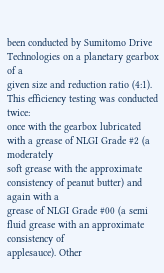been conducted by Sumitomo Drive Technologies on a planetary gearbox of a
given size and reduction ratio (4:1). This efficiency testing was conducted twice:
once with the gearbox lubricated with a grease of NLGI Grade #2 (a moderately
soft grease with the approximate consistency of peanut butter) and again with a
grease of NLGI Grade #00 (a semi fluid grease with an approximate consistency of
applesauce). Other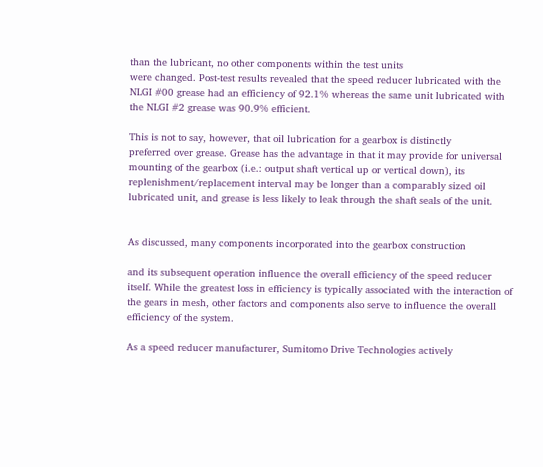than the lubricant, no other components within the test units
were changed. Post-test results revealed that the speed reducer lubricated with the
NLGI #00 grease had an efficiency of 92.1% whereas the same unit lubricated with
the NLGI #2 grease was 90.9% efficient.

This is not to say, however, that oil lubrication for a gearbox is distinctly
preferred over grease. Grease has the advantage in that it may provide for universal
mounting of the gearbox (i.e.: output shaft vertical up or vertical down), its
replenishment/replacement interval may be longer than a comparably sized oil
lubricated unit, and grease is less likely to leak through the shaft seals of the unit.


As discussed, many components incorporated into the gearbox construction

and its subsequent operation influence the overall efficiency of the speed reducer
itself. While the greatest loss in efficiency is typically associated with the interaction of
the gears in mesh, other factors and components also serve to influence the overall
efficiency of the system.

As a speed reducer manufacturer, Sumitomo Drive Technologies actively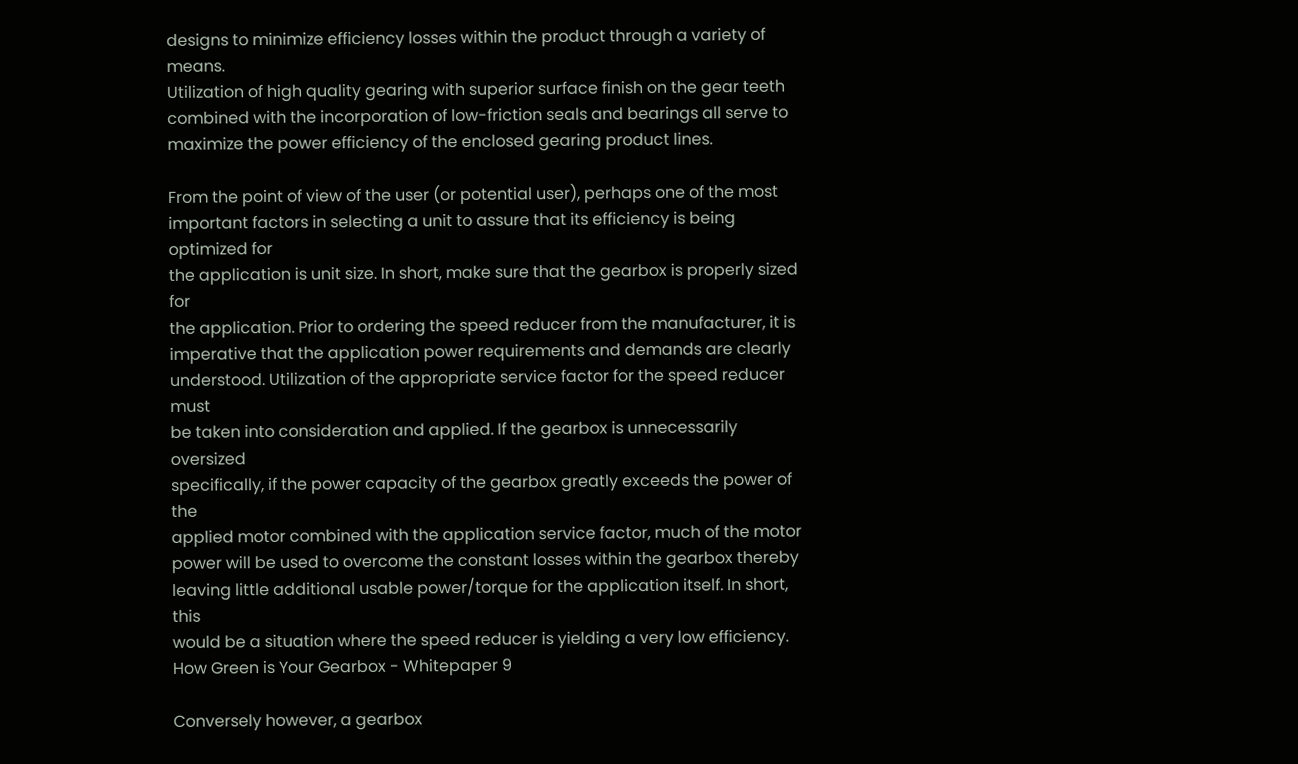designs to minimize efficiency losses within the product through a variety of means.
Utilization of high quality gearing with superior surface finish on the gear teeth
combined with the incorporation of low-friction seals and bearings all serve to
maximize the power efficiency of the enclosed gearing product lines.

From the point of view of the user (or potential user), perhaps one of the most
important factors in selecting a unit to assure that its efficiency is being optimized for
the application is unit size. In short, make sure that the gearbox is properly sized for
the application. Prior to ordering the speed reducer from the manufacturer, it is
imperative that the application power requirements and demands are clearly
understood. Utilization of the appropriate service factor for the speed reducer must
be taken into consideration and applied. If the gearbox is unnecessarily oversized
specifically, if the power capacity of the gearbox greatly exceeds the power of the
applied motor combined with the application service factor, much of the motor
power will be used to overcome the constant losses within the gearbox thereby
leaving little additional usable power/torque for the application itself. In short, this
would be a situation where the speed reducer is yielding a very low efficiency.
How Green is Your Gearbox - Whitepaper 9

Conversely however, a gearbox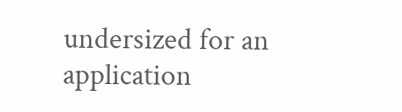undersized for an application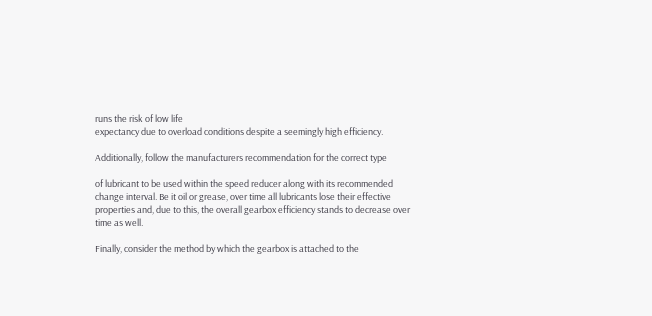runs the risk of low life
expectancy due to overload conditions despite a seemingly high efficiency.

Additionally, follow the manufacturers recommendation for the correct type

of lubricant to be used within the speed reducer along with its recommended
change interval. Be it oil or grease, over time all lubricants lose their effective
properties and, due to this, the overall gearbox efficiency stands to decrease over
time as well.

Finally, consider the method by which the gearbox is attached to the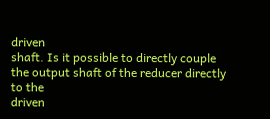driven
shaft. Is it possible to directly couple the output shaft of the reducer directly to the
driven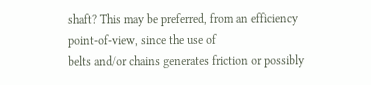shaft? This may be preferred, from an efficiency point-of-view, since the use of
belts and/or chains generates friction or possibly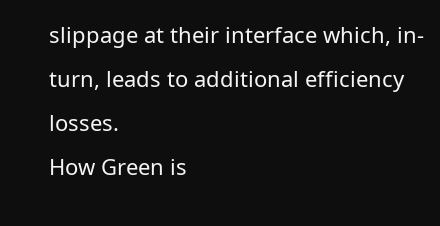slippage at their interface which, in-
turn, leads to additional efficiency losses.
How Green is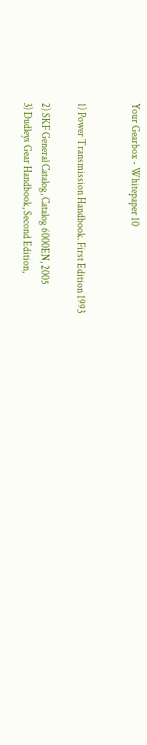Your Gearbox - Whitepaper 10


1) Power Transmission Handbook. First Edition 1993

2) SKF General Catalog, Catalog 6000EN, 2005
3) Dudleys Gear Handbook, Second Edition,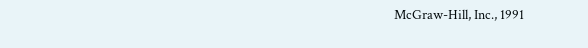McGraw-Hill, Inc., 1991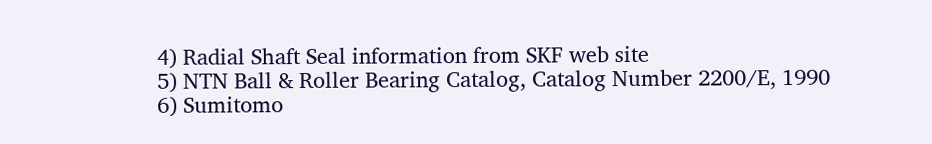4) Radial Shaft Seal information from SKF web site
5) NTN Ball & Roller Bearing Catalog, Catalog Number 2200/E, 1990
6) Sumitomo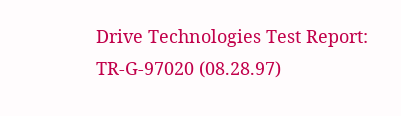Drive Technologies Test Report: TR-G-97020 (08.28.97)